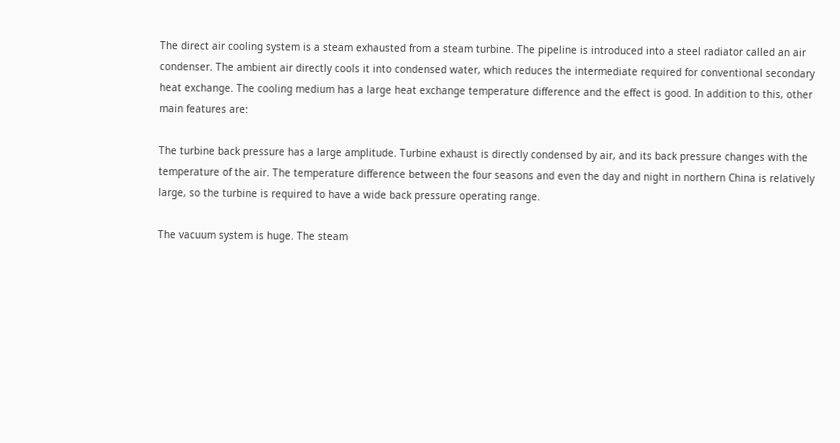The direct air cooling system is a steam exhausted from a steam turbine. The pipeline is introduced into a steel radiator called an air condenser. The ambient air directly cools it into condensed water, which reduces the intermediate required for conventional secondary heat exchange. The cooling medium has a large heat exchange temperature difference and the effect is good. In addition to this, other main features are:

The turbine back pressure has a large amplitude. Turbine exhaust is directly condensed by air, and its back pressure changes with the temperature of the air. The temperature difference between the four seasons and even the day and night in northern China is relatively large, so the turbine is required to have a wide back pressure operating range.

The vacuum system is huge. The steam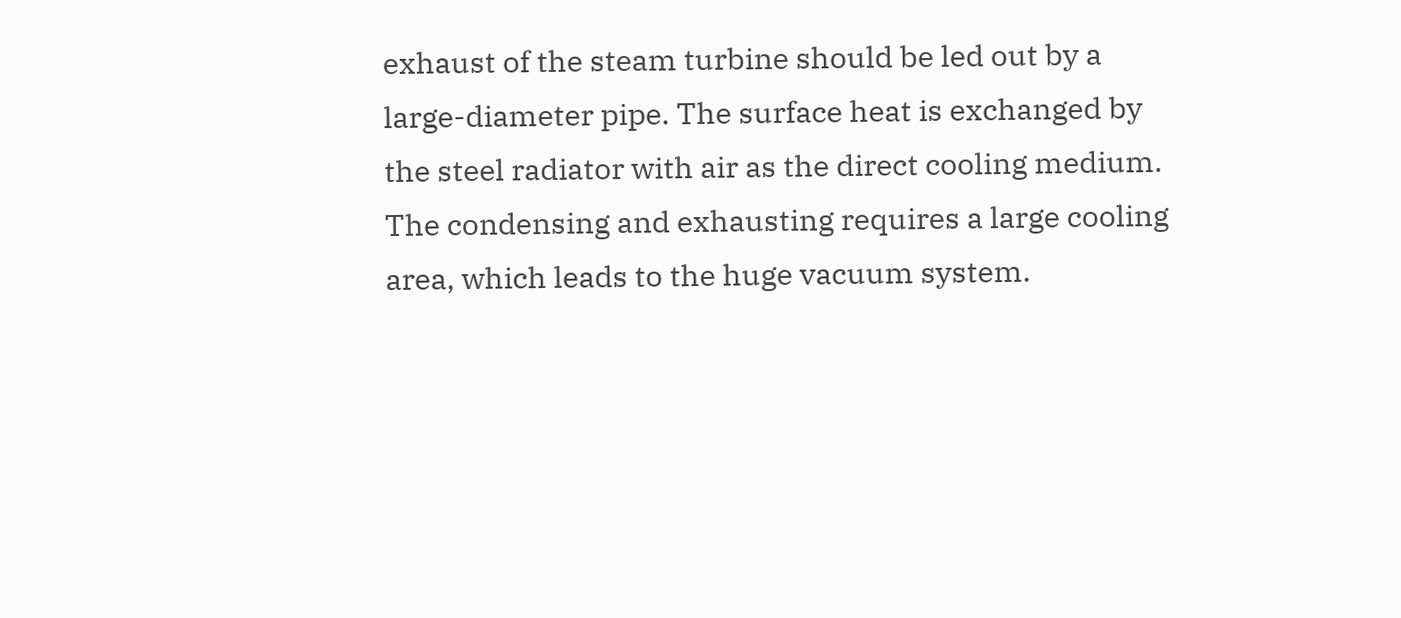exhaust of the steam turbine should be led out by a large-diameter pipe. The surface heat is exchanged by the steel radiator with air as the direct cooling medium. The condensing and exhausting requires a large cooling area, which leads to the huge vacuum system.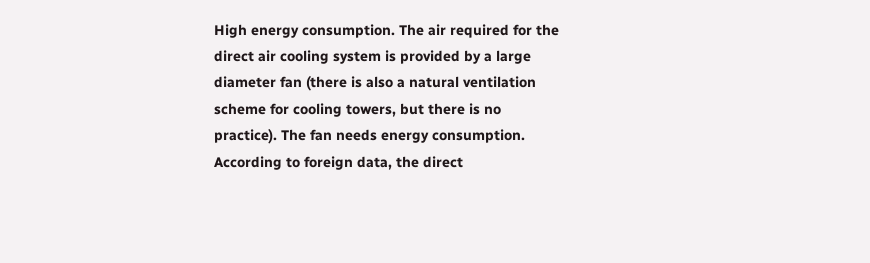High energy consumption. The air required for the direct air cooling system is provided by a large diameter fan (there is also a natural ventilation scheme for cooling towers, but there is no practice). The fan needs energy consumption. According to foreign data, the direct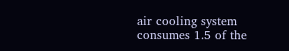air cooling system consumes 1.5 of the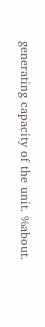generating capacity of the unit. %about.